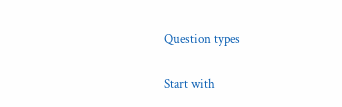Question types

Start with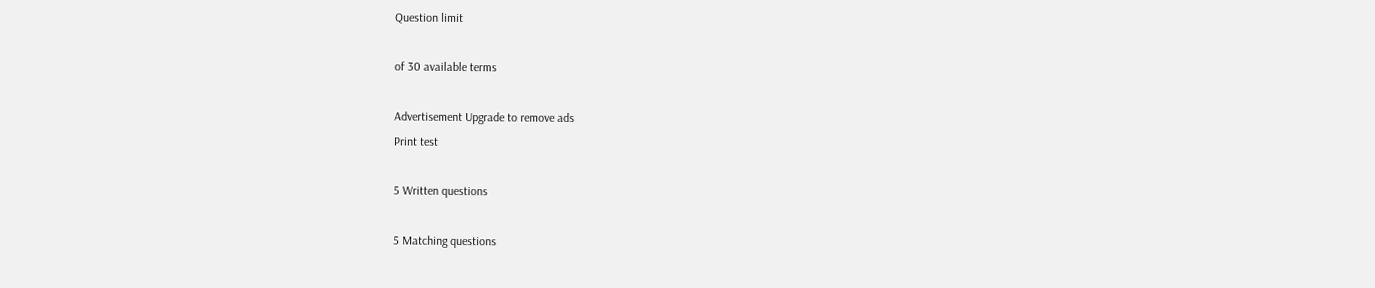Question limit

of 30 available terms

Advertisement Upgrade to remove ads
Print test

5 Written questions

5 Matching questions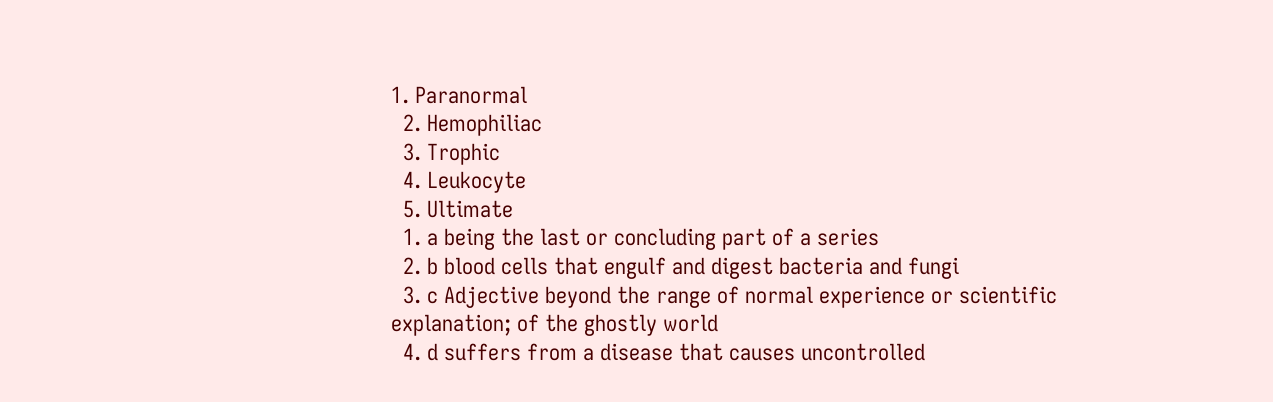1. Paranormal
  2. Hemophiliac
  3. Trophic
  4. Leukocyte
  5. Ultimate
  1. a being the last or concluding part of a series
  2. b blood cells that engulf and digest bacteria and fungi
  3. c Adjective beyond the range of normal experience or scientific explanation; of the ghostly world
  4. d suffers from a disease that causes uncontrolled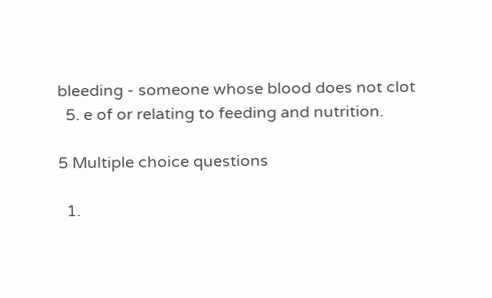bleeding - someone whose blood does not clot
  5. e of or relating to feeding and nutrition.

5 Multiple choice questions

  1.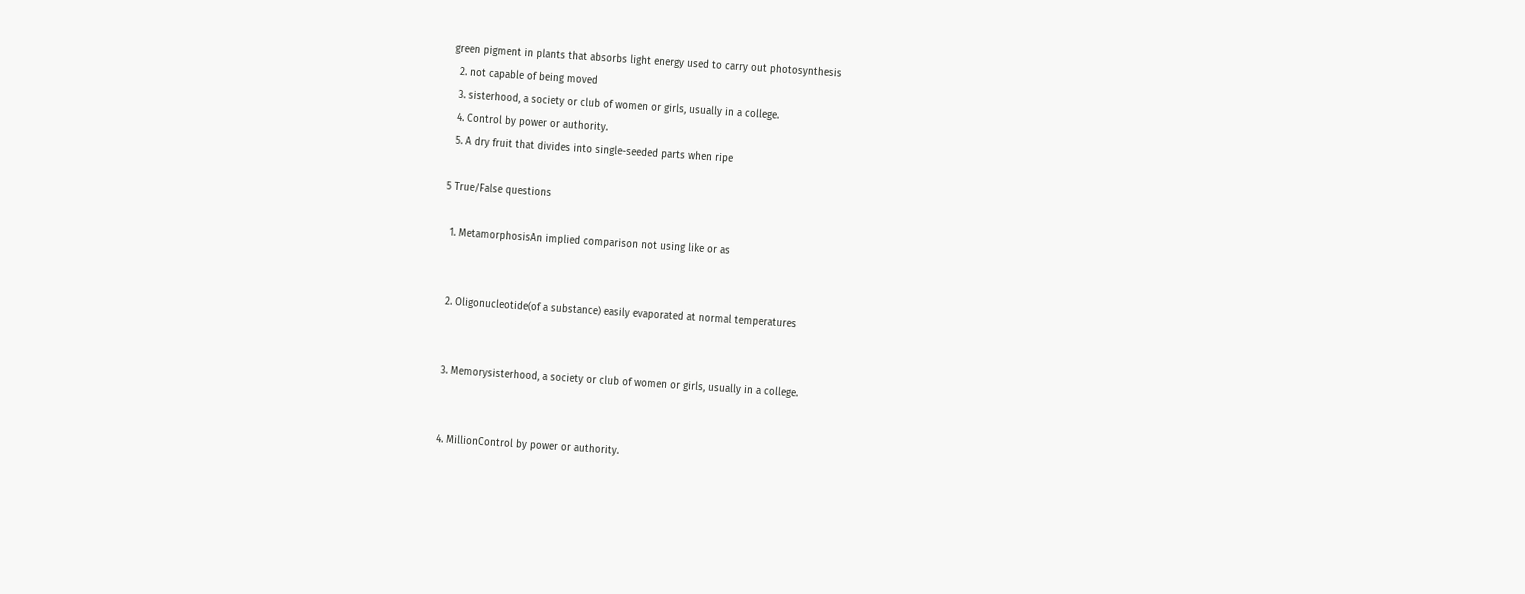green pigment in plants that absorbs light energy used to carry out photosynthesis
  2. not capable of being moved
  3. sisterhood, a society or club of women or girls, usually in a college.
  4. Control by power or authority.
  5. A dry fruit that divides into single-seeded parts when ripe

5 True/False questions

  1. MetamorphosisAn implied comparison not using like or as


  2. Oligonucleotide(of a substance) easily evaporated at normal temperatures


  3. Memorysisterhood, a society or club of women or girls, usually in a college.


  4. MillionControl by power or authority.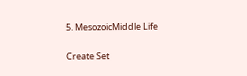5. MesozoicMiddle Life


Create Set